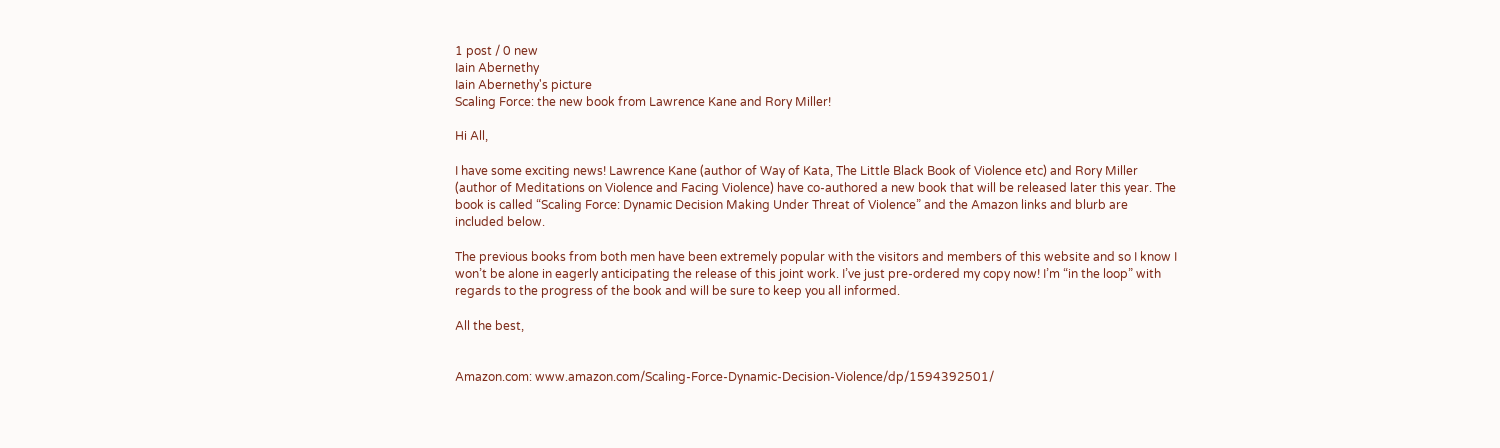1 post / 0 new
Iain Abernethy
Iain Abernethy's picture
Scaling Force: the new book from Lawrence Kane and Rory Miller!

Hi All,

I have some exciting news! Lawrence Kane (author of Way of Kata, The Little Black Book of Violence etc) and Rory Miller (author of Meditations on Violence and Facing Violence) have co-authored a new book that will be released later this year. The book is called “Scaling Force: Dynamic Decision Making Under Threat of Violence” and the Amazon links and blurb are included below.

The previous books from both men have been extremely popular with the visitors and members of this website and so I know I won’t be alone in eagerly anticipating the release of this joint work. I’ve just pre-ordered my copy now! I’m “in the loop” with regards to the progress of the book and will be sure to keep you all informed.

All the best,


Amazon.com: www.amazon.com/Scaling-Force-Dynamic-Decision-Violence/dp/1594392501/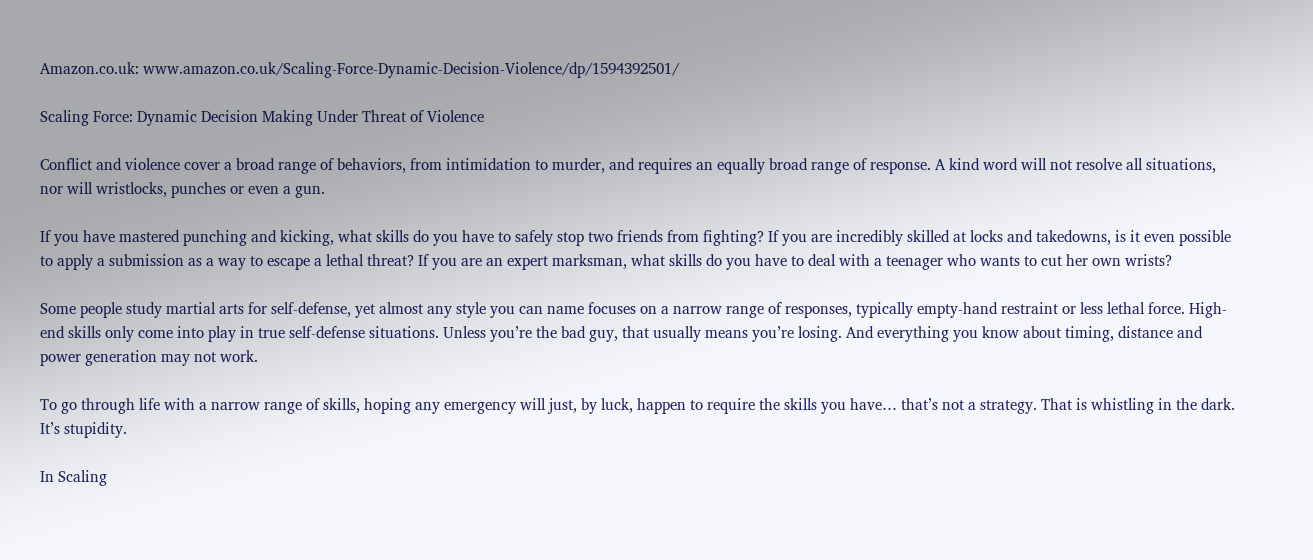Amazon.co.uk: www.amazon.co.uk/Scaling-Force-Dynamic-Decision-Violence/dp/1594392501/

Scaling Force: Dynamic Decision Making Under Threat of Violence

Conflict and violence cover a broad range of behaviors, from intimidation to murder, and requires an equally broad range of response. A kind word will not resolve all situations, nor will wristlocks, punches or even a gun.

If you have mastered punching and kicking, what skills do you have to safely stop two friends from fighting? If you are incredibly skilled at locks and takedowns, is it even possible to apply a submission as a way to escape a lethal threat? If you are an expert marksman, what skills do you have to deal with a teenager who wants to cut her own wrists?

Some people study martial arts for self-defense, yet almost any style you can name focuses on a narrow range of responses, typically empty-hand restraint or less lethal force. High-end skills only come into play in true self-defense situations. Unless you’re the bad guy, that usually means you’re losing. And everything you know about timing, distance and power generation may not work.

To go through life with a narrow range of skills, hoping any emergency will just, by luck, happen to require the skills you have… that’s not a strategy. That is whistling in the dark. It’s stupidity.

In Scaling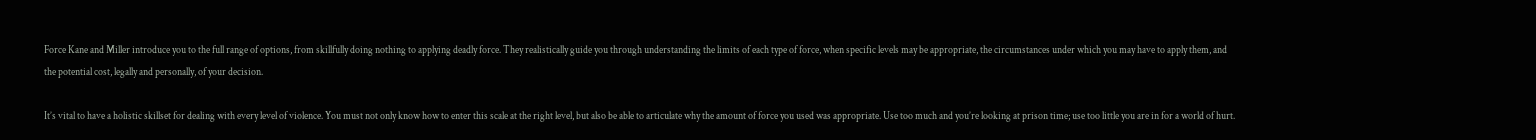Force Kane and Miller introduce you to the full range of options, from skillfully doing nothing to applying deadly force. They realistically guide you through understanding the limits of each type of force, when specific levels may be appropriate, the circumstances under which you may have to apply them, and the potential cost, legally and personally, of your decision.

It’s vital to have a holistic skillset for dealing with every level of violence. You must not only know how to enter this scale at the right level, but also be able to articulate why the amount of force you used was appropriate. Use too much and you’re looking at prison time; use too little you are in for a world of hurt.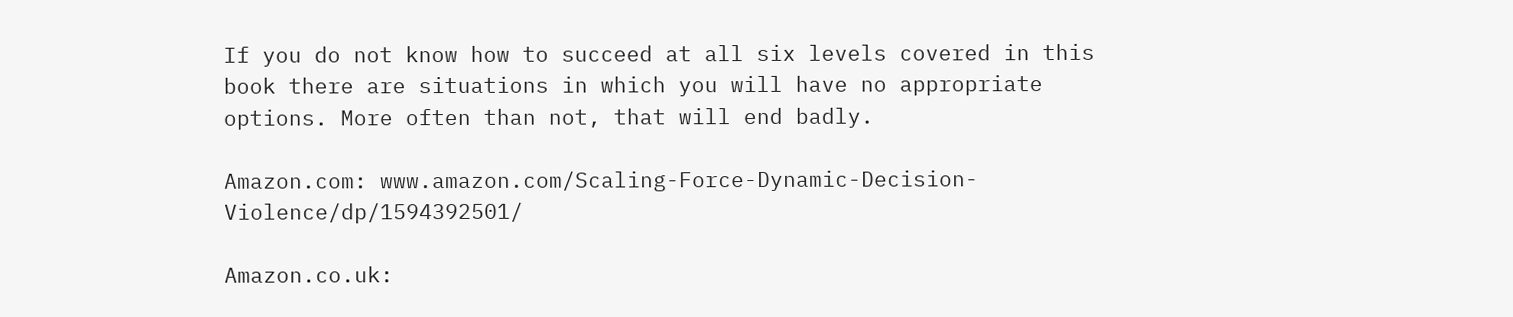If you do not know how to succeed at all six levels covered in this book there are situations in which you will have no appropriate options. More often than not, that will end badly.

Amazon.com: www.amazon.com/Scaling-Force-Dynamic-Decision-Violence/dp/1594392501/

Amazon.co.uk: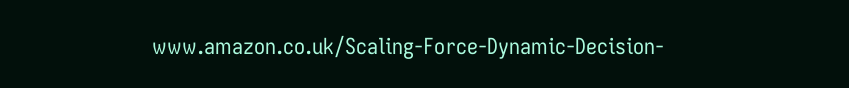www.amazon.co.uk/Scaling-Force-Dynamic-Decision-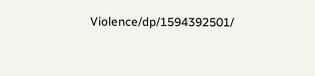Violence/dp/1594392501/